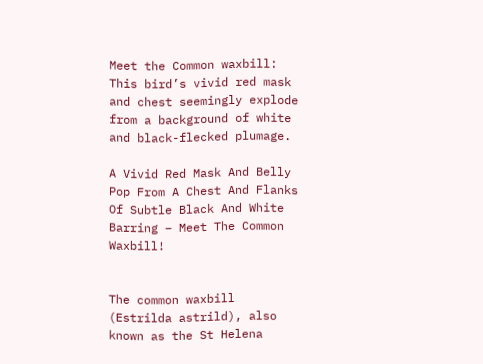Meet the Common waxbill: This bird’s vivid red mask and chest seemingly explode from a background of white and black-flecked plumage.

A Vivid Red Mask And Belly Pop From A Chest And Flanks Of Subtle Black And White Barring – Meet The Common Waxbill!


The common waxbill (Estrilda astrild), also known as the St Helena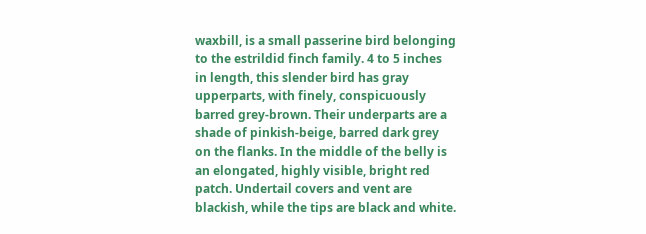waxbill, is a small passerine bird belonging to the estrildid finch family. 4 to 5 inches in length, this slender bird has gray upperparts, with finely, conspicuously barred grey-brown. Their underparts are a shade of pinkish-beige, barred dark grey on the flanks. In the middle of the belly is an elongated, highly visible, bright red patch. Undertail covers and vent are blackish, while the tips are black and white.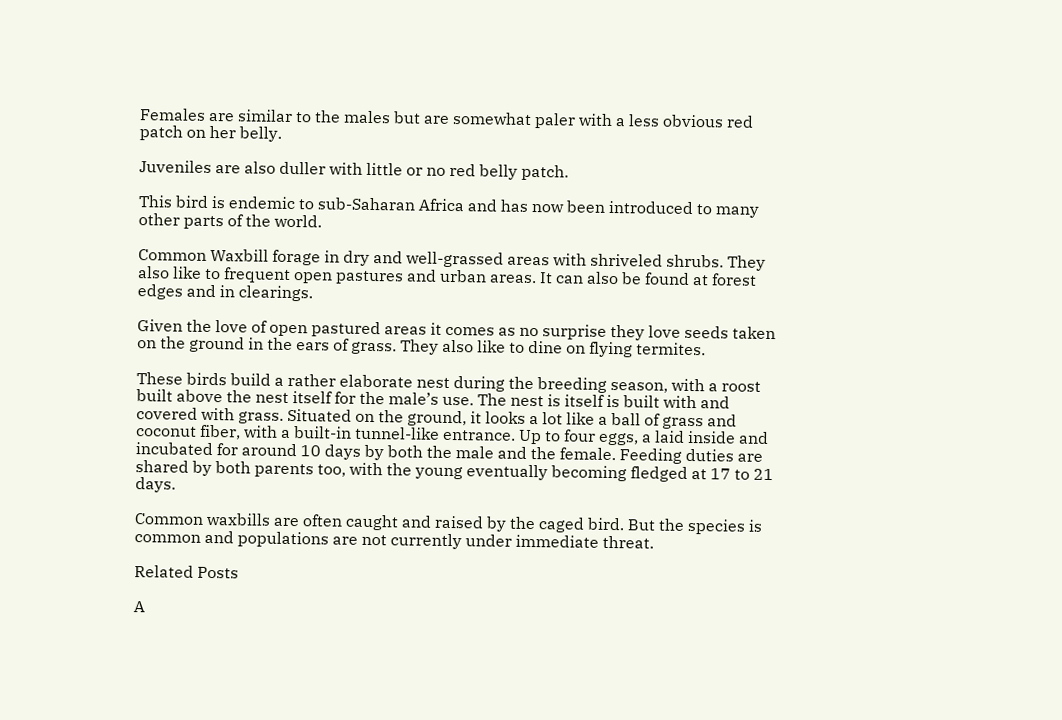Females are similar to the males but are somewhat paler with a less obvious red patch on her belly.

Juveniles are also duller with little or no red belly patch.

This bird is endemic to sub-Saharan Africa and has now been introduced to many other parts of the world.

Common Waxbill forage in dry and well-grassed areas with shriveled shrubs. They also like to frequent open pastures and urban areas. It can also be found at forest edges and in clearings.

Given the love of open pastured areas it comes as no surprise they love seeds taken on the ground in the ears of grass. They also like to dine on flying termites.

These birds build a rather elaborate nest during the breeding season, with a roost built above the nest itself for the male’s use. The nest is itself is built with and covered with grass. Situated on the ground, it looks a lot like a ball of grass and coconut fiber, with a built-in tunnel-like entrance. Up to four eggs, a laid inside and incubated for around 10 days by both the male and the female. Feeding duties are shared by both parents too, with the young eventually becoming fledged at 17 to 21 days.

Common waxbills are often caught and raised by the caged bird. But the species is common and populations are not currently under immediate threat.

Related Posts

A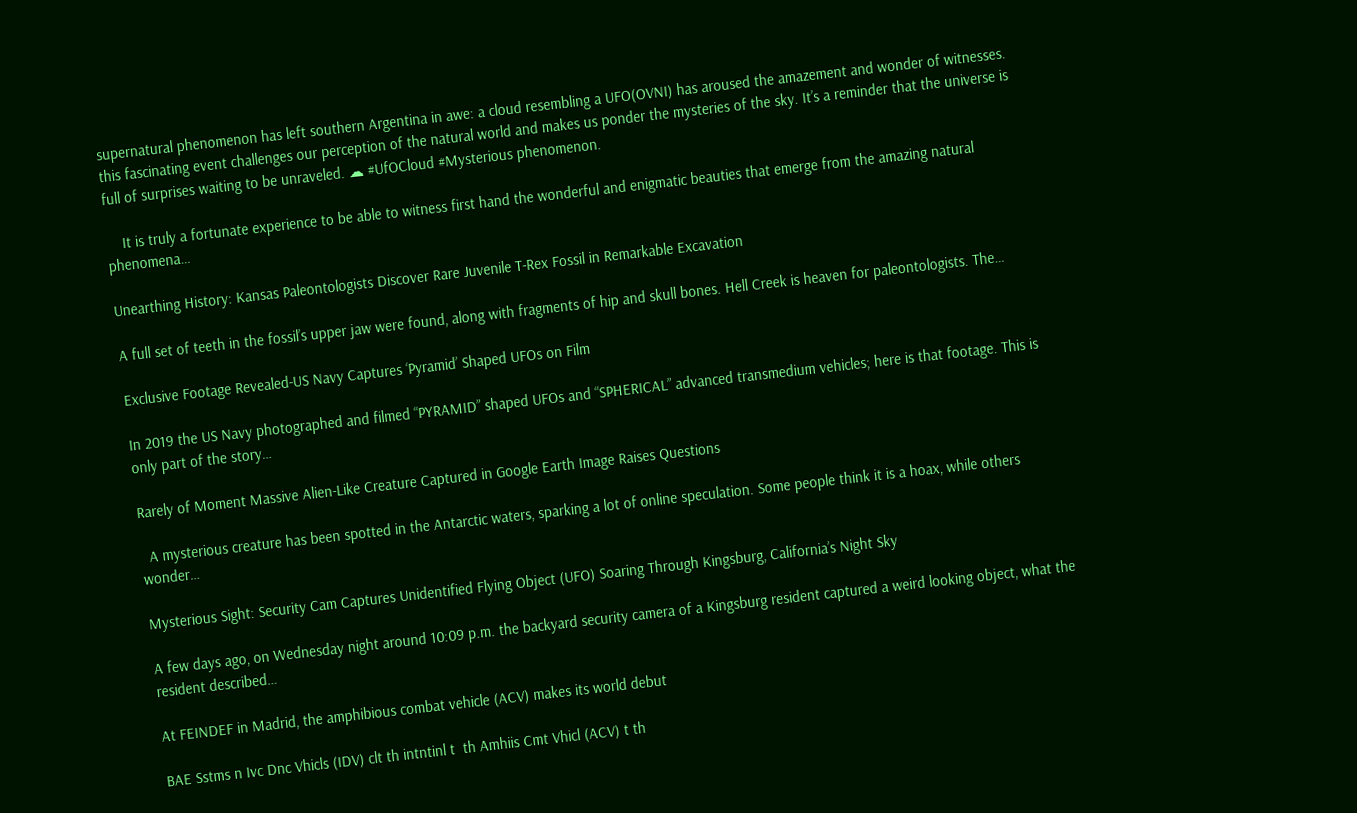supernatural phenomenon has left southern Argentina in awe: a cloud resembling a UFO(OVNI) has aroused the amazement and wonder of witnesses. this fascinating event challenges our perception of the natural world and makes us ponder the mysteries of the sky. It’s a reminder that the universe is full of surprises waiting to be unraveled. ☁ #UfOCloud #Mysterious phenomenon.

    It is truly a fortunate experience to be able to witness first hand the wonderful and enigmatic beauties that emerge from the amazing natural phenomena…

Unearthing History: Kansas Paleontologists Discover Rare Juvenile T-Rex Fossil in Remarkable Excavation

A full set of teeth in the fossil’s upper jaw were found, along with fragments of hip and skull bones. Hell Creek is heaven for paleontologists. The…

Exclusive Footage Revealed-US Navy Captures ‘Pyramid’ Shaped UFOs on Film

In 2019 the US Navy photographed and filmed “PYRAMID” shaped UFOs and “SPHERICAL” advanced transmedium vehicles; here is that footage. This is only part of the story…

Rarely of Moment Massive Alien-Like Creature Captured in Google Earth Image Raises Questions

  A mysterious creature has been spotted in the Antarctic waters, sparking a lot of online speculation. Some people think it is a hoax, while others wonder…

Mysterious Sight: Security Cam Captures Unidentified Flying Object (UFO) Soaring Through Kingsburg, California’s Night Sky

A few days ago, on Wednesday night around 10:09 p.m. the backyard security camera of a Kingsburg resident captured a weird looking object, what the resident described…

At FEINDEF in Madrid, the amphibious combat vehicle (ACV) makes its world debut

BAE Sstms n Ivc Dnc Vhicls (IDV) clt th intntinl t  th Amhiis Cmt Vhicl (ACV) t th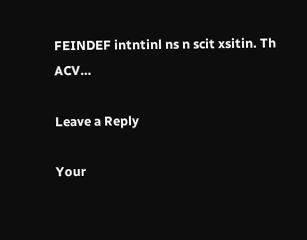FEINDEF intntinl ns n scit xsitin. Th ACV…

Leave a Reply

Your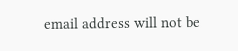email address will not be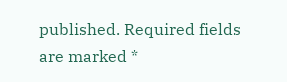published. Required fields are marked *